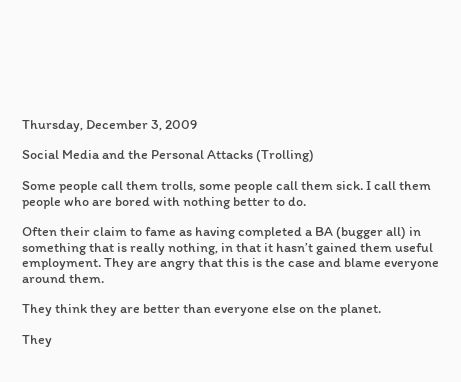Thursday, December 3, 2009

Social Media and the Personal Attacks (Trolling)

Some people call them trolls, some people call them sick. I call them people who are bored with nothing better to do.

Often their claim to fame as having completed a BA (bugger all) in something that is really nothing, in that it hasn’t gained them useful employment. They are angry that this is the case and blame everyone around them.

They think they are better than everyone else on the planet.

They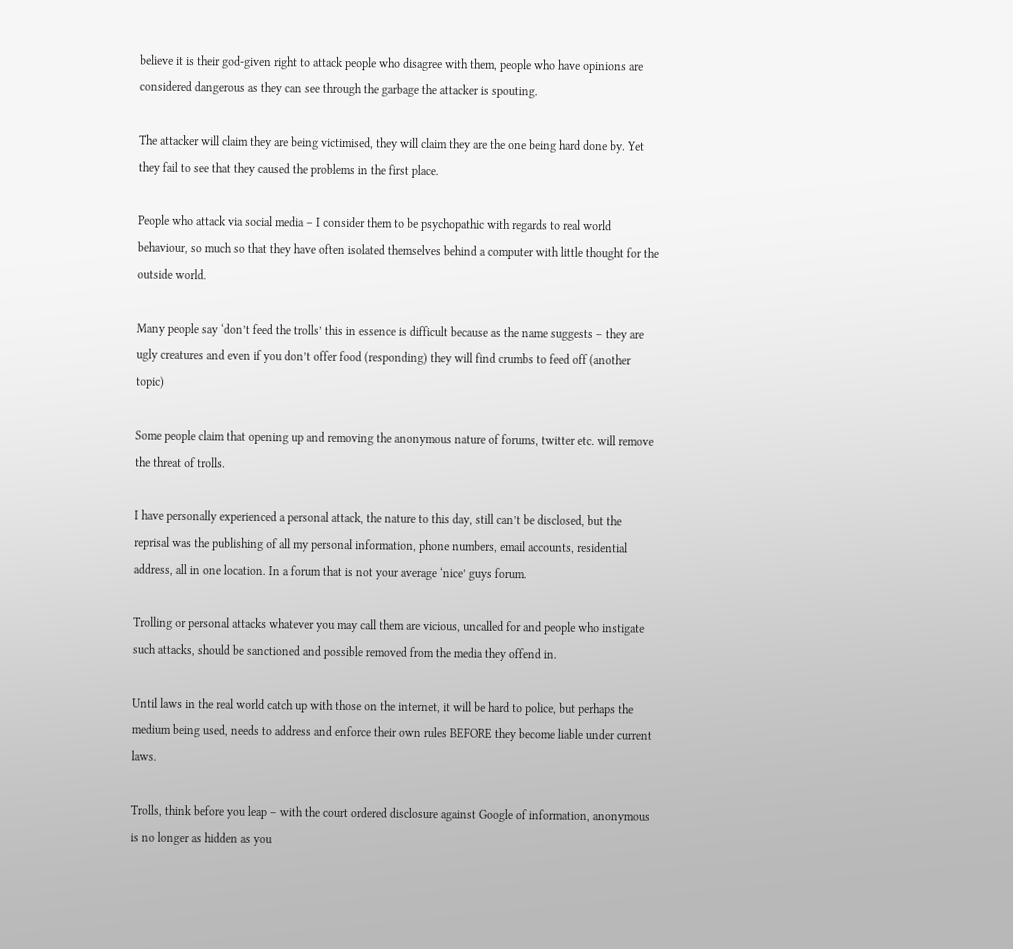believe it is their god-given right to attack people who disagree with them, people who have opinions are considered dangerous as they can see through the garbage the attacker is spouting.

The attacker will claim they are being victimised, they will claim they are the one being hard done by. Yet they fail to see that they caused the problems in the first place.

People who attack via social media – I consider them to be psychopathic with regards to real world behaviour, so much so that they have often isolated themselves behind a computer with little thought for the outside world.

Many people say ‘don’t feed the trolls’ this in essence is difficult because as the name suggests – they are ugly creatures and even if you don’t offer food (responding) they will find crumbs to feed off (another topic)

Some people claim that opening up and removing the anonymous nature of forums, twitter etc. will remove the threat of trolls.

I have personally experienced a personal attack, the nature to this day, still can’t be disclosed, but the reprisal was the publishing of all my personal information, phone numbers, email accounts, residential address, all in one location. In a forum that is not your average ‘nice’ guys forum.

Trolling or personal attacks whatever you may call them are vicious, uncalled for and people who instigate such attacks, should be sanctioned and possible removed from the media they offend in.

Until laws in the real world catch up with those on the internet, it will be hard to police, but perhaps the medium being used, needs to address and enforce their own rules BEFORE they become liable under current laws.

Trolls, think before you leap – with the court ordered disclosure against Google of information, anonymous is no longer as hidden as you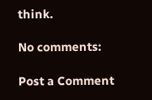think.

No comments:

Post a Comment